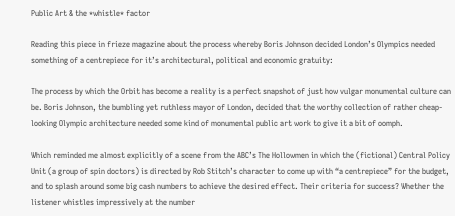Public Art & the *whistle* factor

Reading this piece in frieze magazine about the process whereby Boris Johnson decided London’s Olympics needed something of a centrepiece for it’s architectural, political and economic gratuity:

The process by which the Orbit has become a reality is a perfect snapshot of just how vulgar monumental culture can be. Boris Johnson, the bumbling yet ruthless mayor of London, decided that the worthy collection of rather cheap-looking Olympic architecture needed some kind of monumental public art work to give it a bit of oomph.

Which reminded me almost explicitly of a scene from the ABC’s The Hollowmen in which the (fictional) Central Policy Unit (a group of spin doctors) is directed by Rob Stitch’s character to come up with “a centrepiece” for the budget, and to splash around some big cash numbers to achieve the desired effect. Their criteria for success? Whether the listener whistles impressively at the number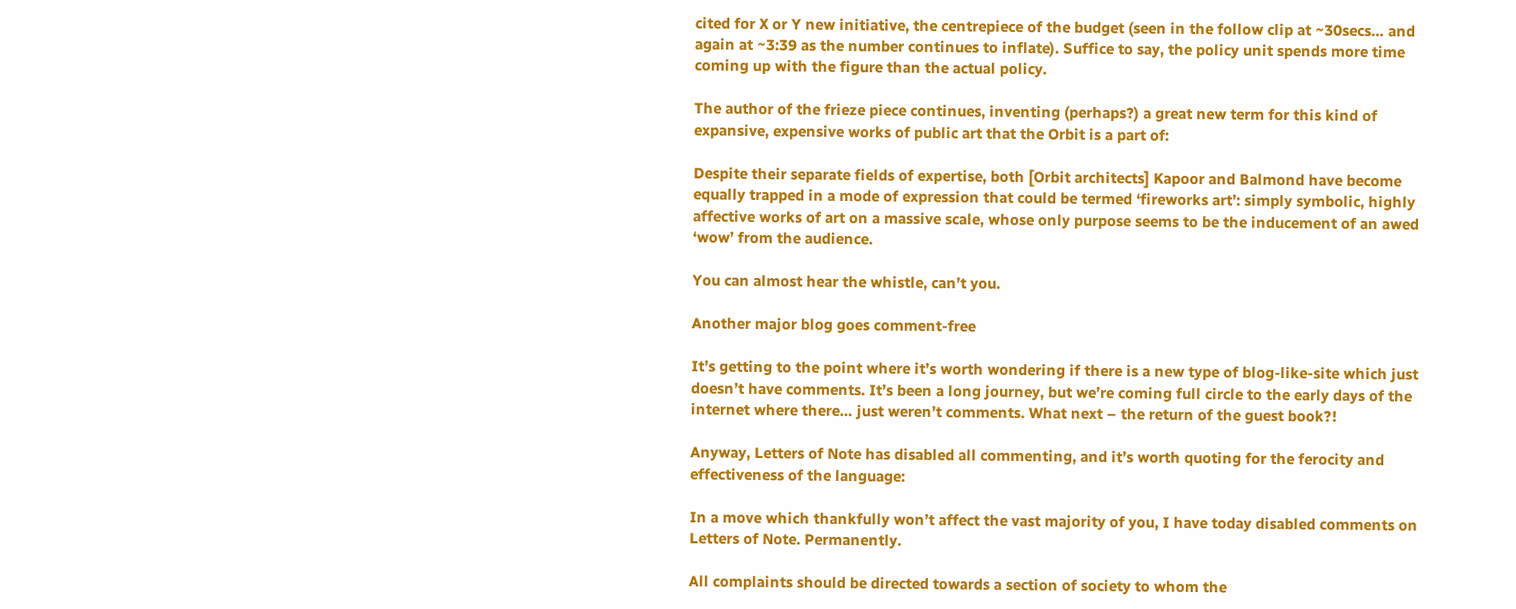cited for X or Y new initiative, the centrepiece of the budget (seen in the follow clip at ~30secs… and again at ~3:39 as the number continues to inflate). Suffice to say, the policy unit spends more time coming up with the figure than the actual policy.

The author of the frieze piece continues, inventing (perhaps?) a great new term for this kind of expansive, expensive works of public art that the Orbit is a part of:

Despite their separate fields of expertise, both [Orbit architects] Kapoor and Balmond have become equally trapped in a mode of expression that could be termed ‘fireworks art’: simply symbolic, highly affective works of art on a massive scale, whose only purpose seems to be the inducement of an awed ‘wow’ from the audience.

You can almost hear the whistle, can’t you.

Another major blog goes comment-free

It’s getting to the point where it’s worth wondering if there is a new type of blog-like-site which just doesn’t have comments. It’s been a long journey, but we’re coming full circle to the early days of the internet where there… just weren’t comments. What next – the return of the guest book?!

Anyway, Letters of Note has disabled all commenting, and it’s worth quoting for the ferocity and effectiveness of the language:

In a move which thankfully won’t affect the vast majority of you, I have today disabled comments on Letters of Note. Permanently.

All complaints should be directed towards a section of society to whom the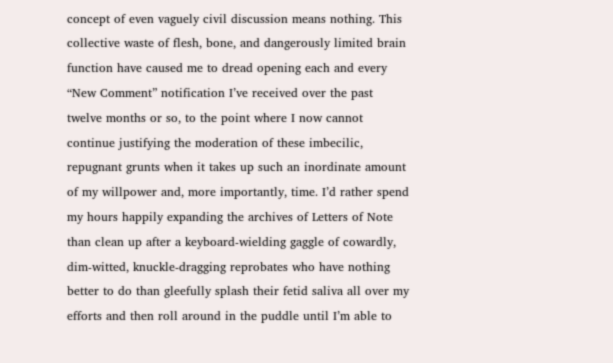concept of even vaguely civil discussion means nothing. This collective waste of flesh, bone, and dangerously limited brain function have caused me to dread opening each and every “New Comment” notification I’ve received over the past twelve months or so, to the point where I now cannot continue justifying the moderation of these imbecilic, repugnant grunts when it takes up such an inordinate amount of my willpower and, more importantly, time. I’d rather spend my hours happily expanding the archives of Letters of Note than clean up after a keyboard-wielding gaggle of cowardly, dim-witted, knuckle-dragging reprobates who have nothing better to do than gleefully splash their fetid saliva all over my efforts and then roll around in the puddle until I’m able to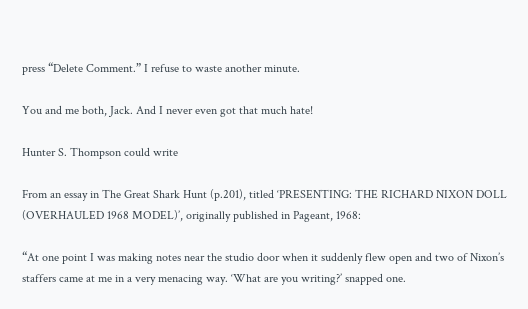press “Delete Comment.” I refuse to waste another minute.

You and me both, Jack. And I never even got that much hate!

Hunter S. Thompson could write

From an essay in The Great Shark Hunt (p.201), titled ‘PRESENTING: THE RICHARD NIXON DOLL (OVERHAULED 1968 MODEL)’, originally published in Pageant, 1968:

“At one point I was making notes near the studio door when it suddenly flew open and two of Nixon’s staffers came at me in a very menacing way. ‘What are you writing?’ snapped one.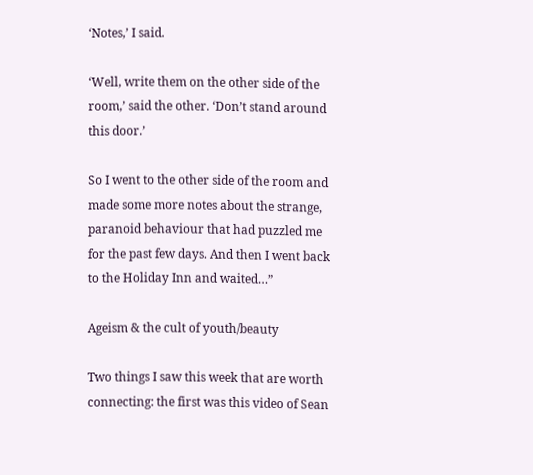‘Notes,’ I said.

‘Well, write them on the other side of the room,’ said the other. ‘Don’t stand around this door.’

So I went to the other side of the room and made some more notes about the strange, paranoid behaviour that had puzzled me for the past few days. And then I went back to the Holiday Inn and waited…”

Ageism & the cult of youth/beauty

Two things I saw this week that are worth connecting: the first was this video of Sean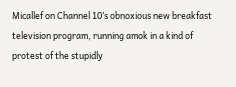Micallef on Channel 10’s obnoxious new breakfast television program, running amok in a kind of protest of the stupidly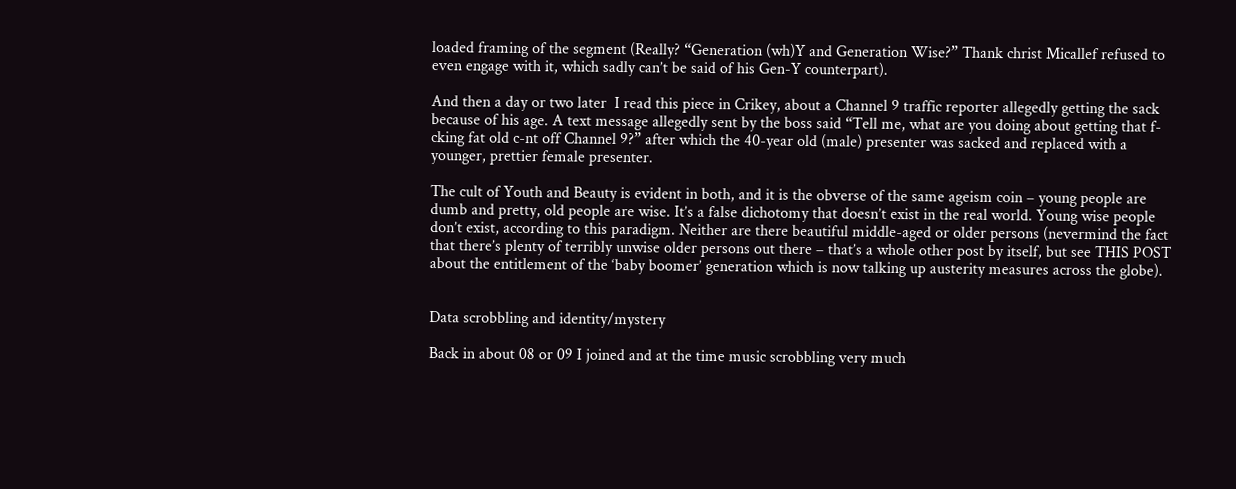loaded framing of the segment (Really? “Generation (wh)Y and Generation Wise?” Thank christ Micallef refused to even engage with it, which sadly can’t be said of his Gen-Y counterpart).

And then a day or two later  I read this piece in Crikey, about a Channel 9 traffic reporter allegedly getting the sack because of his age. A text message allegedly sent by the boss said “Tell me, what are you doing about getting that f-cking fat old c-nt off Channel 9?” after which the 40-year old (male) presenter was sacked and replaced with a younger, prettier female presenter.

The cult of Youth and Beauty is evident in both, and it is the obverse of the same ageism coin – young people are dumb and pretty, old people are wise. It’s a false dichotomy that doesn’t exist in the real world. Young wise people don’t exist, according to this paradigm. Neither are there beautiful middle-aged or older persons (nevermind the fact that there’s plenty of terribly unwise older persons out there – that’s a whole other post by itself, but see THIS POST about the entitlement of the ‘baby boomer’ generation which is now talking up austerity measures across the globe).


Data scrobbling and identity/mystery

Back in about 08 or 09 I joined and at the time music scrobbling very much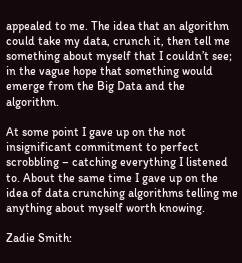appealed to me. The idea that an algorithm could take my data, crunch it, then tell me something about myself that I couldn’t see; in the vague hope that something would emerge from the Big Data and the algorithm.

At some point I gave up on the not insignificant commitment to perfect scrobbling – catching everything I listened to. About the same time I gave up on the idea of data crunching algorithms telling me anything about myself worth knowing.

Zadie Smith: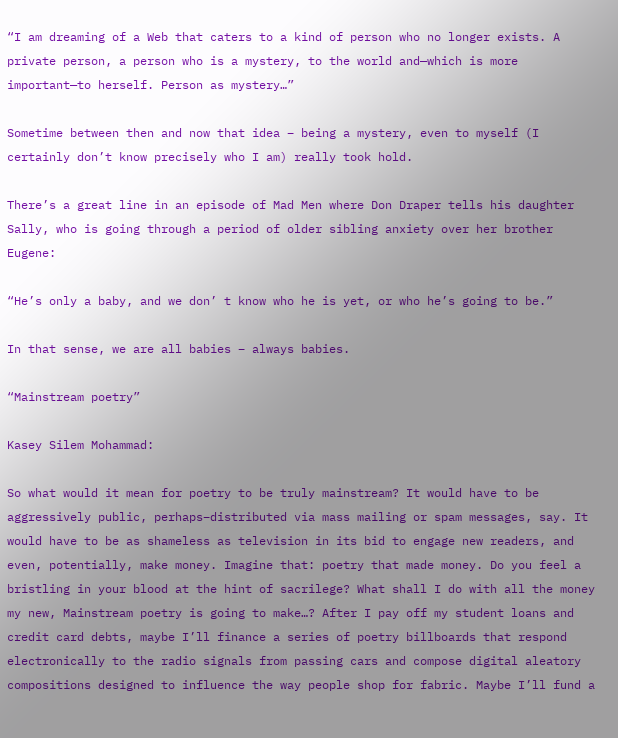“I am dreaming of a Web that caters to a kind of person who no longer exists. A private person, a person who is a mystery, to the world and—which is more important—to herself. Person as mystery…”

Sometime between then and now that idea – being a mystery, even to myself (I certainly don’t know precisely who I am) really took hold.

There’s a great line in an episode of Mad Men where Don Draper tells his daughter Sally, who is going through a period of older sibling anxiety over her brother Eugene:

“He’s only a baby, and we don’ t know who he is yet, or who he’s going to be.”

In that sense, we are all babies – always babies.

“Mainstream poetry”

Kasey Silem Mohammad:

So what would it mean for poetry to be truly mainstream? It would have to be aggressively public, perhaps–distributed via mass mailing or spam messages, say. It would have to be as shameless as television in its bid to engage new readers, and even, potentially, make money. Imagine that: poetry that made money. Do you feel a bristling in your blood at the hint of sacrilege? What shall I do with all the money my new, Mainstream poetry is going to make…? After I pay off my student loans and credit card debts, maybe I’ll finance a series of poetry billboards that respond electronically to the radio signals from passing cars and compose digital aleatory compositions designed to influence the way people shop for fabric. Maybe I’ll fund a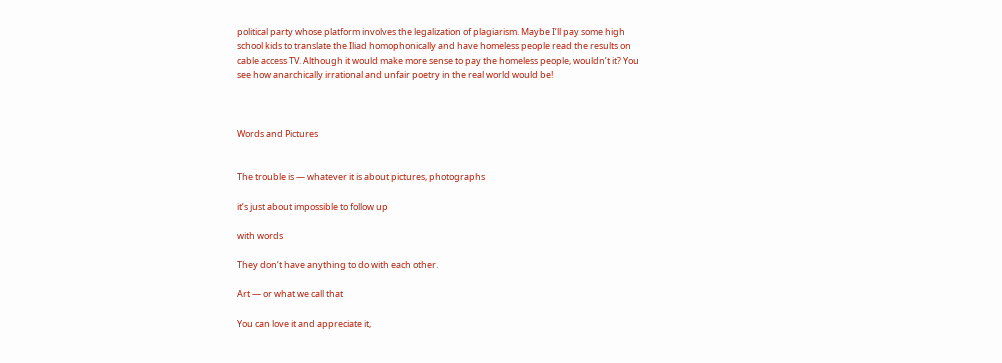political party whose platform involves the legalization of plagiarism. Maybe I’ll pay some high school kids to translate the Iliad homophonically and have homeless people read the results on cable access TV. Although it would make more sense to pay the homeless people, wouldn’t it? You see how anarchically irrational and unfair poetry in the real world would be!



Words and Pictures


The trouble is — whatever it is about pictures, photographs

it’s just about impossible to follow up

with words

They don’t have anything to do with each other.

Art — or what we call that

You can love it and appreciate it,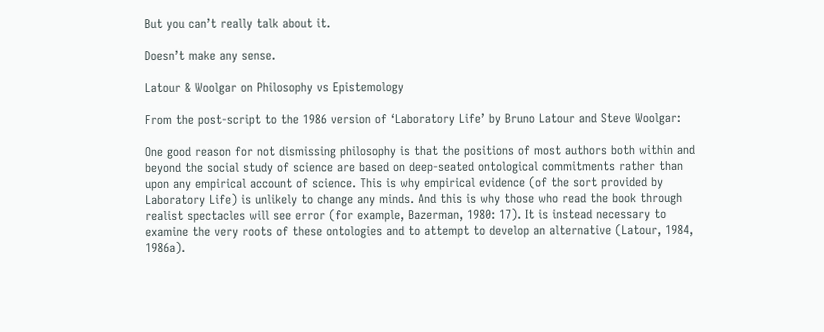But you can’t really talk about it.

Doesn’t make any sense.

Latour & Woolgar on Philosophy vs Epistemology

From the post-script to the 1986 version of ‘Laboratory Life’ by Bruno Latour and Steve Woolgar:

One good reason for not dismissing philosophy is that the positions of most authors both within and beyond the social study of science are based on deep-seated ontological commitments rather than upon any empirical account of science. This is why empirical evidence (of the sort provided by Laboratory Life) is unlikely to change any minds. And this is why those who read the book through realist spectacles will see error (for example, Bazerman, 1980: 17). It is instead necessary to examine the very roots of these ontologies and to attempt to develop an alternative (Latour, 1984, 1986a).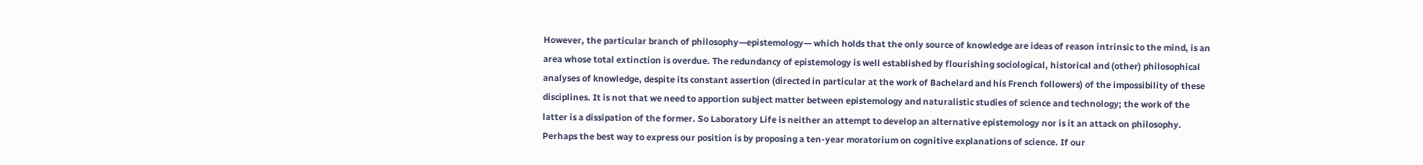However, the particular branch of philosophy—epistemology— which holds that the only source of knowledge are ideas of reason intrinsic to the mind, is an area whose total extinction is overdue. The redundancy of epistemology is well established by flourishing sociological, historical and (other) philosophical analyses of knowledge, despite its constant assertion (directed in particular at the work of Bachelard and his French followers) of the impossibility of these disciplines. It is not that we need to apportion subject matter between epistemology and naturalistic studies of science and technology; the work of the latter is a dissipation of the former. So Laboratory Life is neither an attempt to develop an alternative epistemology nor is it an attack on philosophy. Perhaps the best way to express our position is by proposing a ten-year moratorium on cognitive explanations of science. If our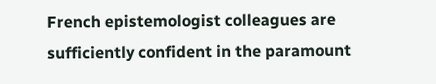French epistemologist colleagues are sufficiently confident in the paramount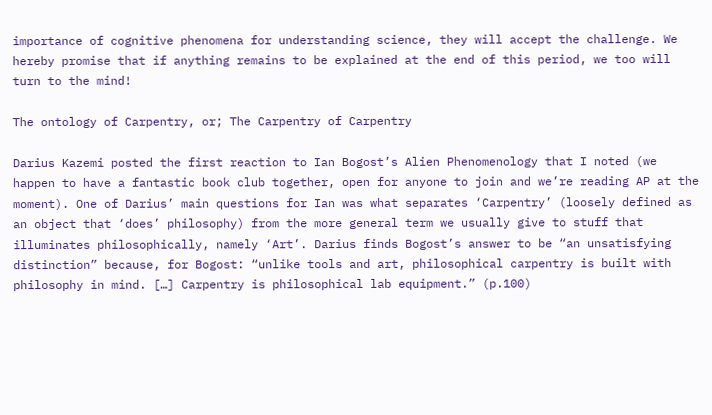importance of cognitive phenomena for understanding science, they will accept the challenge. We hereby promise that if anything remains to be explained at the end of this period, we too will turn to the mind!

The ontology of Carpentry, or; The Carpentry of Carpentry

Darius Kazemi posted the first reaction to Ian Bogost’s Alien Phenomenology that I noted (we happen to have a fantastic book club together, open for anyone to join and we’re reading AP at the moment). One of Darius’ main questions for Ian was what separates ‘Carpentry’ (loosely defined as an object that ‘does’ philosophy) from the more general term we usually give to stuff that illuminates philosophically, namely ‘Art’. Darius finds Bogost’s answer to be “an unsatisfying distinction” because, for Bogost: “unlike tools and art, philosophical carpentry is built with philosophy in mind. […] Carpentry is philosophical lab equipment.” (p.100)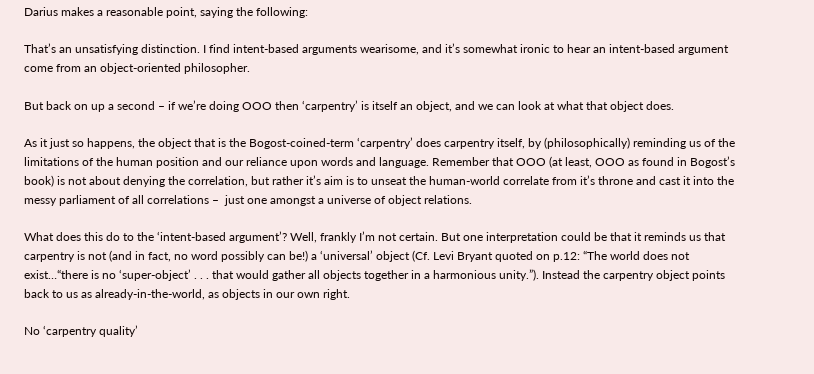Darius makes a reasonable point, saying the following:

That’s an unsatisfying distinction. I find intent-based arguments wearisome, and it’s somewhat ironic to hear an intent-based argument come from an object-oriented philosopher.

But back on up a second – if we’re doing OOO then ‘carpentry’ is itself an object, and we can look at what that object does.

As it just so happens, the object that is the Bogost-coined-term ‘carpentry’ does carpentry itself, by (philosophically) reminding us of the limitations of the human position and our reliance upon words and language. Remember that OOO (at least, OOO as found in Bogost’s book) is not about denying the correlation, but rather it’s aim is to unseat the human-world correlate from it’s throne and cast it into the messy parliament of all correlations –  just one amongst a universe of object relations.

What does this do to the ‘intent-based argument’? Well, frankly I’m not certain. But one interpretation could be that it reminds us that carpentry is not (and in fact, no word possibly can be!) a ‘universal’ object (Cf. Levi Bryant quoted on p.12: “The world does not exist…“there is no ‘super-object’ . . . that would gather all objects together in a harmonious unity.”). Instead the carpentry object points back to us as already-in-the-world, as objects in our own right.

No ‘carpentry quality’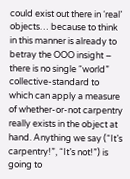could exist out there in ‘real’ objects… because to think in this manner is already to betray the OOO insight – there is no single “world” collective-standard to which can apply a measure of whether-or-not carpentry really exists in the object at hand. Anything we say (“It’s carpentry!”, “It’s not!”) is going to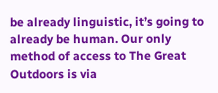be already linguistic, it’s going to already be human. Our only method of access to The Great Outdoors is via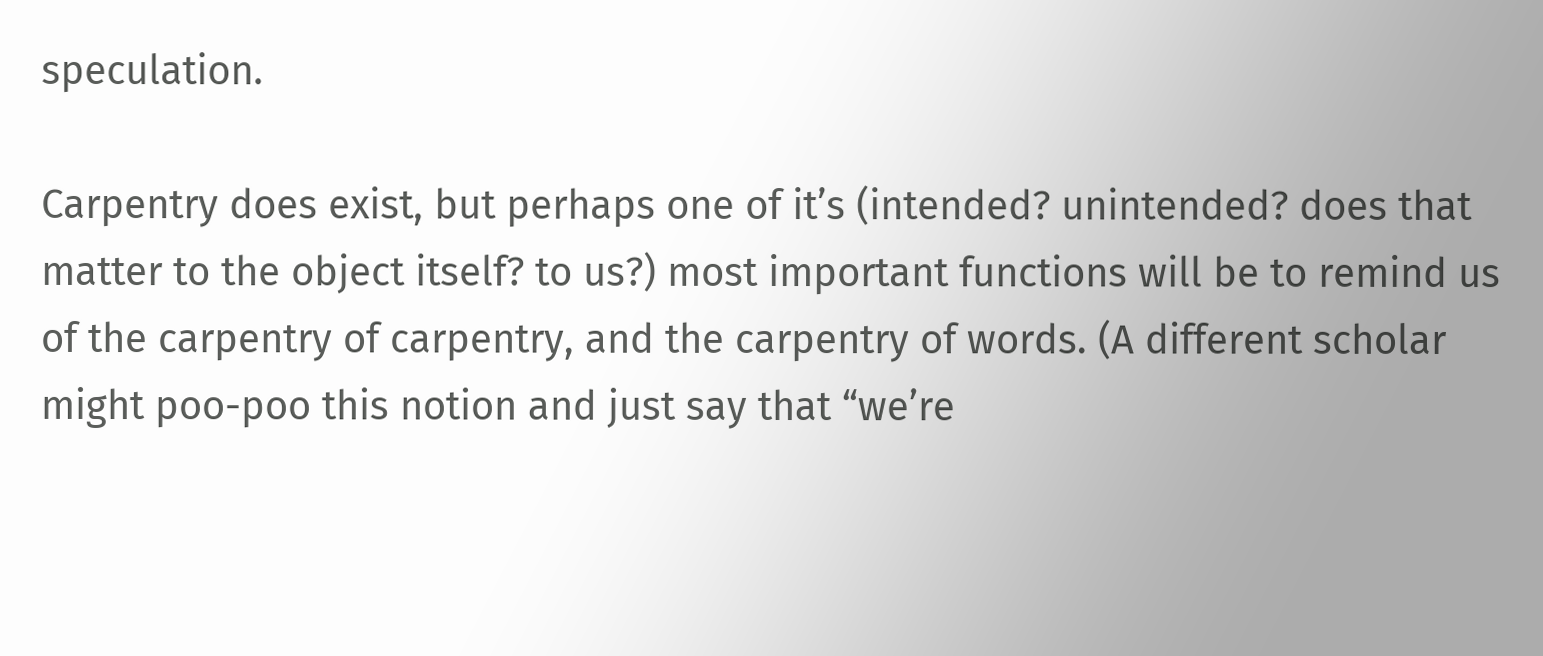speculation.

Carpentry does exist, but perhaps one of it’s (intended? unintended? does that matter to the object itself? to us?) most important functions will be to remind us of the carpentry of carpentry, and the carpentry of words. (A different scholar might poo-poo this notion and just say that “we’re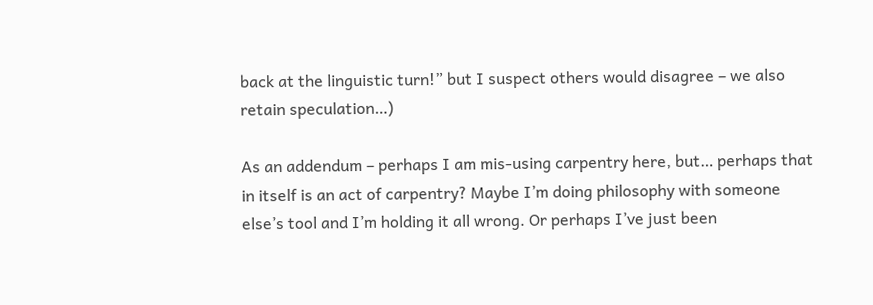back at the linguistic turn!” but I suspect others would disagree – we also retain speculation…)

As an addendum – perhaps I am mis-using carpentry here, but… perhaps that in itself is an act of carpentry? Maybe I’m doing philosophy with someone else’s tool and I’m holding it all wrong. Or perhaps I’ve just been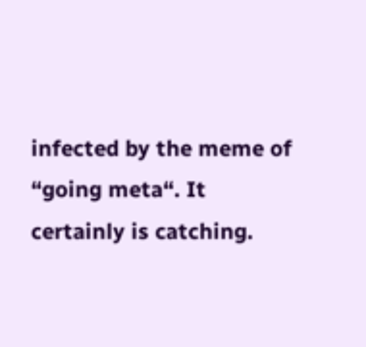infected by the meme of “going meta“. It certainly is catching.